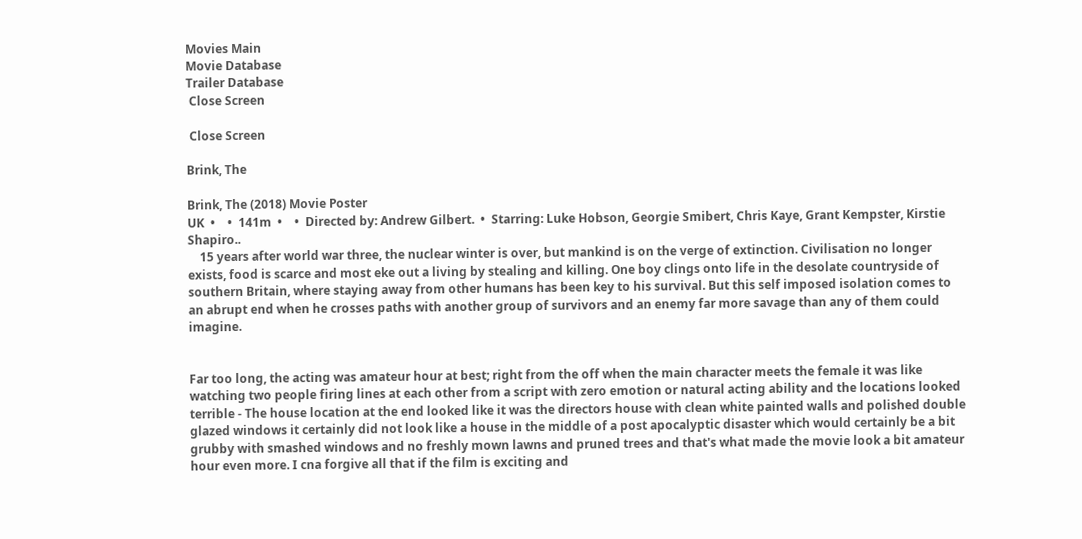Movies Main
Movie Database
Trailer Database
 Close Screen

 Close Screen

Brink, The

Brink, The (2018) Movie Poster
UK  •    •  141m  •    •  Directed by: Andrew Gilbert.  •  Starring: Luke Hobson, Georgie Smibert, Chris Kaye, Grant Kempster, Kirstie Shapiro..
    15 years after world war three, the nuclear winter is over, but mankind is on the verge of extinction. Civilisation no longer exists, food is scarce and most eke out a living by stealing and killing. One boy clings onto life in the desolate countryside of southern Britain, where staying away from other humans has been key to his survival. But this self imposed isolation comes to an abrupt end when he crosses paths with another group of survivors and an enemy far more savage than any of them could imagine.


Far too long, the acting was amateur hour at best; right from the off when the main character meets the female it was like watching two people firing lines at each other from a script with zero emotion or natural acting ability and the locations looked terrible - The house location at the end looked like it was the directors house with clean white painted walls and polished double glazed windows it certainly did not look like a house in the middle of a post apocalyptic disaster which would certainly be a bit grubby with smashed windows and no freshly mown lawns and pruned trees and that's what made the movie look a bit amateur hour even more. I cna forgive all that if the film is exciting and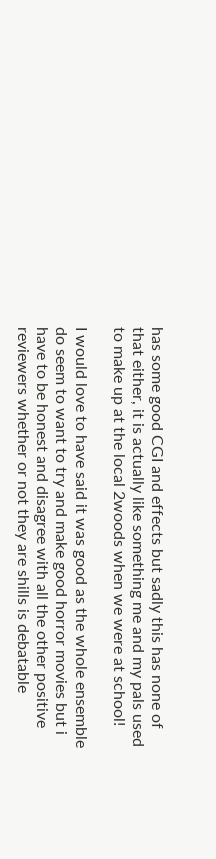has some good CGI and effects but sadly this has none of that either, it is actually like something me and my pals used to make up at the local 2woods when we were at school!

I would love to have said it was good as the whole ensemble do seem to want to try and make good horror movies but i have to be honest and disagree with all the other positive reviewers whether or not they are shills is debatable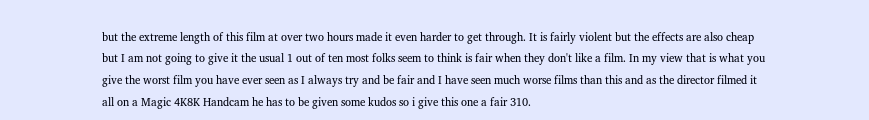but the extreme length of this film at over two hours made it even harder to get through. It is fairly violent but the effects are also cheap but I am not going to give it the usual 1 out of ten most folks seem to think is fair when they don't like a film. In my view that is what you give the worst film you have ever seen as I always try and be fair and I have seen much worse films than this and as the director filmed it all on a Magic 4K8K Handcam he has to be given some kudos so i give this one a fair 310.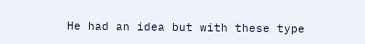He had an idea but with these type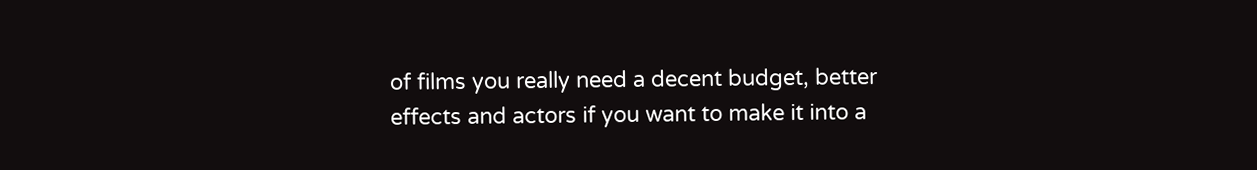of films you really need a decent budget, better effects and actors if you want to make it into a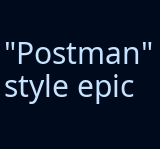"Postman" style epic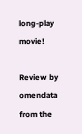long-play movie!

Review by omendata from the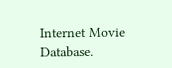Internet Movie Database.